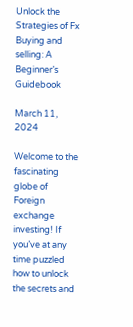Unlock the Strategies of Fx Buying and selling: A Beginner’s Guidebook

March 11, 2024

Welcome to the fascinating globe of Foreign exchange investing! If you’ve at any time puzzled how to unlock the secrets and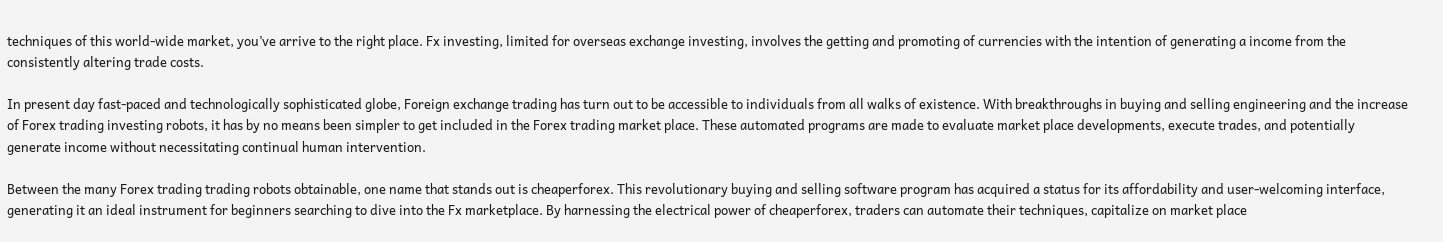techniques of this world-wide market, you’ve arrive to the right place. Fx investing, limited for overseas exchange investing, involves the getting and promoting of currencies with the intention of generating a income from the consistently altering trade costs.

In present day fast-paced and technologically sophisticated globe, Foreign exchange trading has turn out to be accessible to individuals from all walks of existence. With breakthroughs in buying and selling engineering and the increase of Forex trading investing robots, it has by no means been simpler to get included in the Forex trading market place. These automated programs are made to evaluate market place developments, execute trades, and potentially generate income without necessitating continual human intervention.

Between the many Forex trading trading robots obtainable, one name that stands out is cheaperforex. This revolutionary buying and selling software program has acquired a status for its affordability and user-welcoming interface, generating it an ideal instrument for beginners searching to dive into the Fx marketplace. By harnessing the electrical power of cheaperforex, traders can automate their techniques, capitalize on market place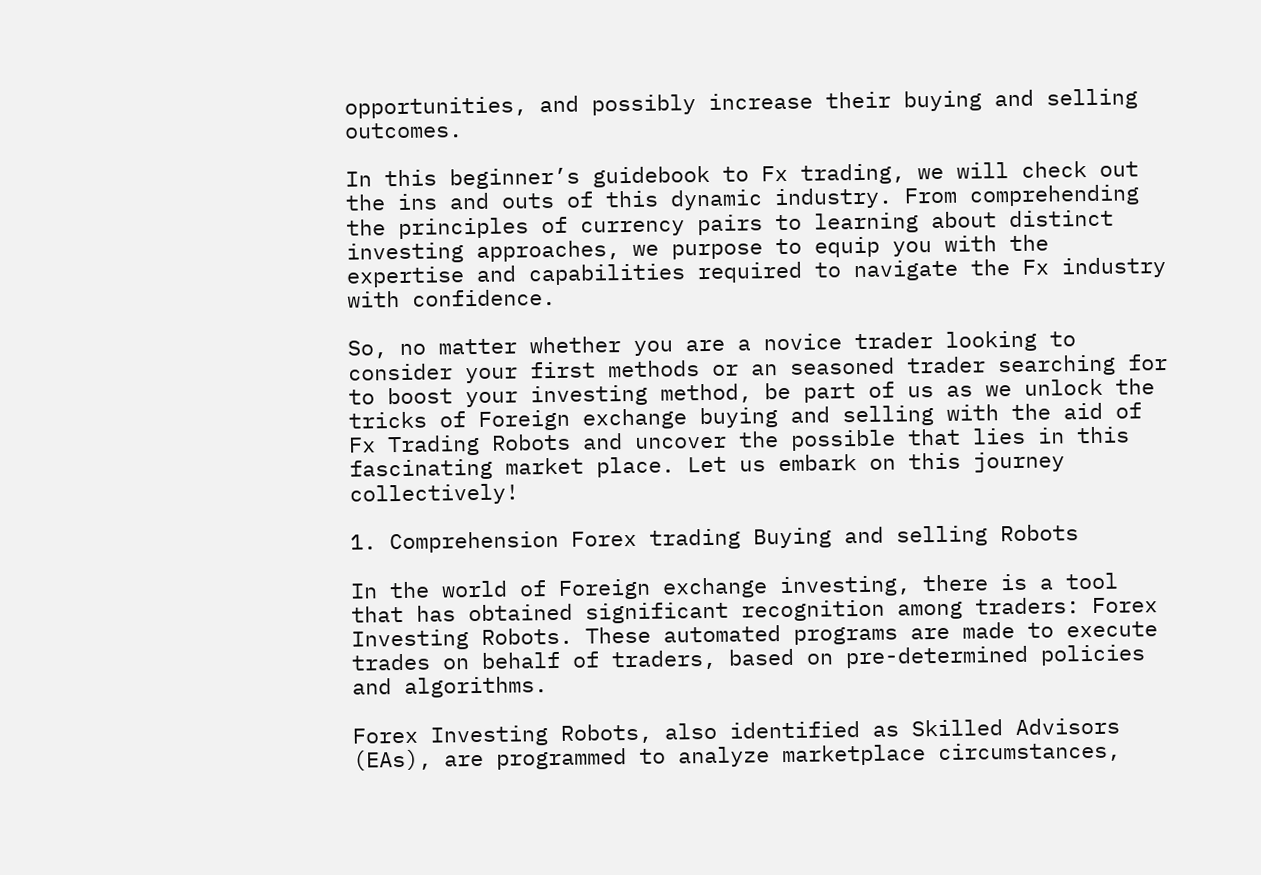opportunities, and possibly increase their buying and selling outcomes.

In this beginner’s guidebook to Fx trading, we will check out the ins and outs of this dynamic industry. From comprehending the principles of currency pairs to learning about distinct investing approaches, we purpose to equip you with the expertise and capabilities required to navigate the Fx industry with confidence.

So, no matter whether you are a novice trader looking to consider your first methods or an seasoned trader searching for to boost your investing method, be part of us as we unlock the tricks of Foreign exchange buying and selling with the aid of Fx Trading Robots and uncover the possible that lies in this fascinating market place. Let us embark on this journey collectively!

1. Comprehension Forex trading Buying and selling Robots

In the world of Foreign exchange investing, there is a tool that has obtained significant recognition among traders: Forex Investing Robots. These automated programs are made to execute trades on behalf of traders, based on pre-determined policies and algorithms.

Forex Investing Robots, also identified as Skilled Advisors (EAs), are programmed to analyze marketplace circumstances,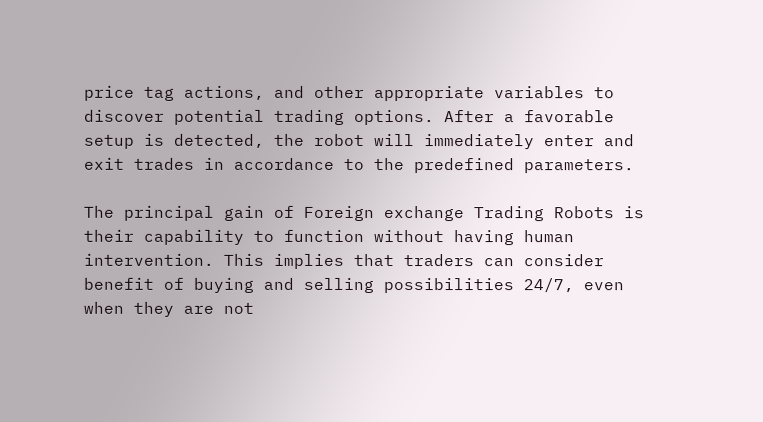price tag actions, and other appropriate variables to discover potential trading options. After a favorable setup is detected, the robot will immediately enter and exit trades in accordance to the predefined parameters.

The principal gain of Foreign exchange Trading Robots is their capability to function without having human intervention. This implies that traders can consider benefit of buying and selling possibilities 24/7, even when they are not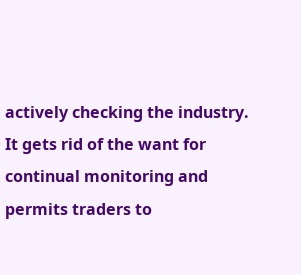actively checking the industry. It gets rid of the want for continual monitoring and permits traders to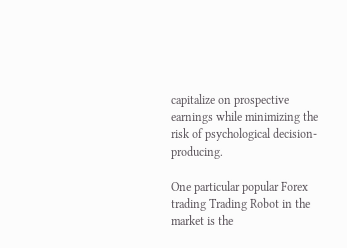capitalize on prospective earnings while minimizing the risk of psychological decision-producing.

One particular popular Forex trading Trading Robot in the market is the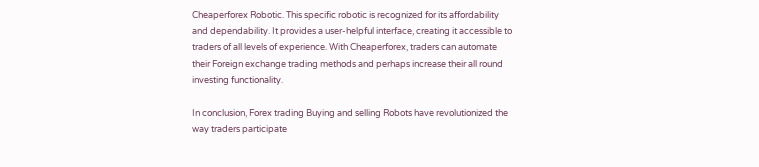Cheaperforex Robotic. This specific robotic is recognized for its affordability and dependability. It provides a user-helpful interface, creating it accessible to traders of all levels of experience. With Cheaperforex, traders can automate their Foreign exchange trading methods and perhaps increase their all round investing functionality.

In conclusion, Forex trading Buying and selling Robots have revolutionized the way traders participate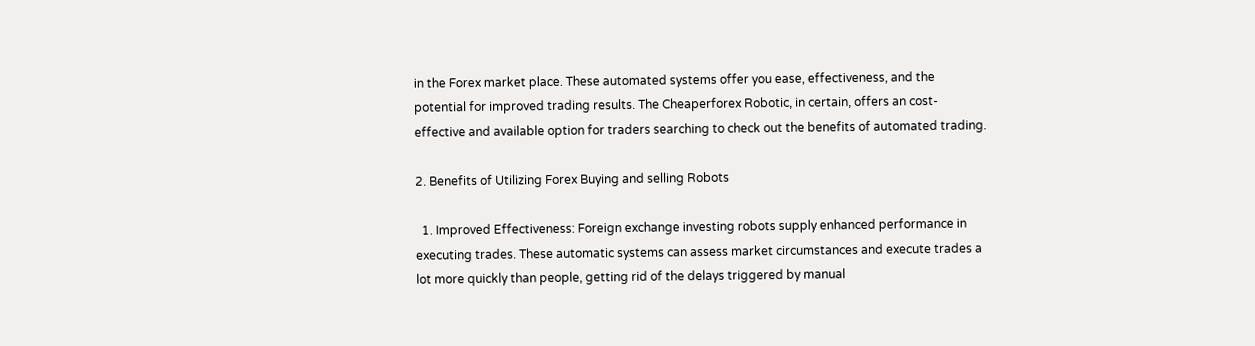in the Forex market place. These automated systems offer you ease, effectiveness, and the potential for improved trading results. The Cheaperforex Robotic, in certain, offers an cost-effective and available option for traders searching to check out the benefits of automated trading.

2. Benefits of Utilizing Forex Buying and selling Robots

  1. Improved Effectiveness: Foreign exchange investing robots supply enhanced performance in executing trades. These automatic systems can assess market circumstances and execute trades a lot more quickly than people, getting rid of the delays triggered by manual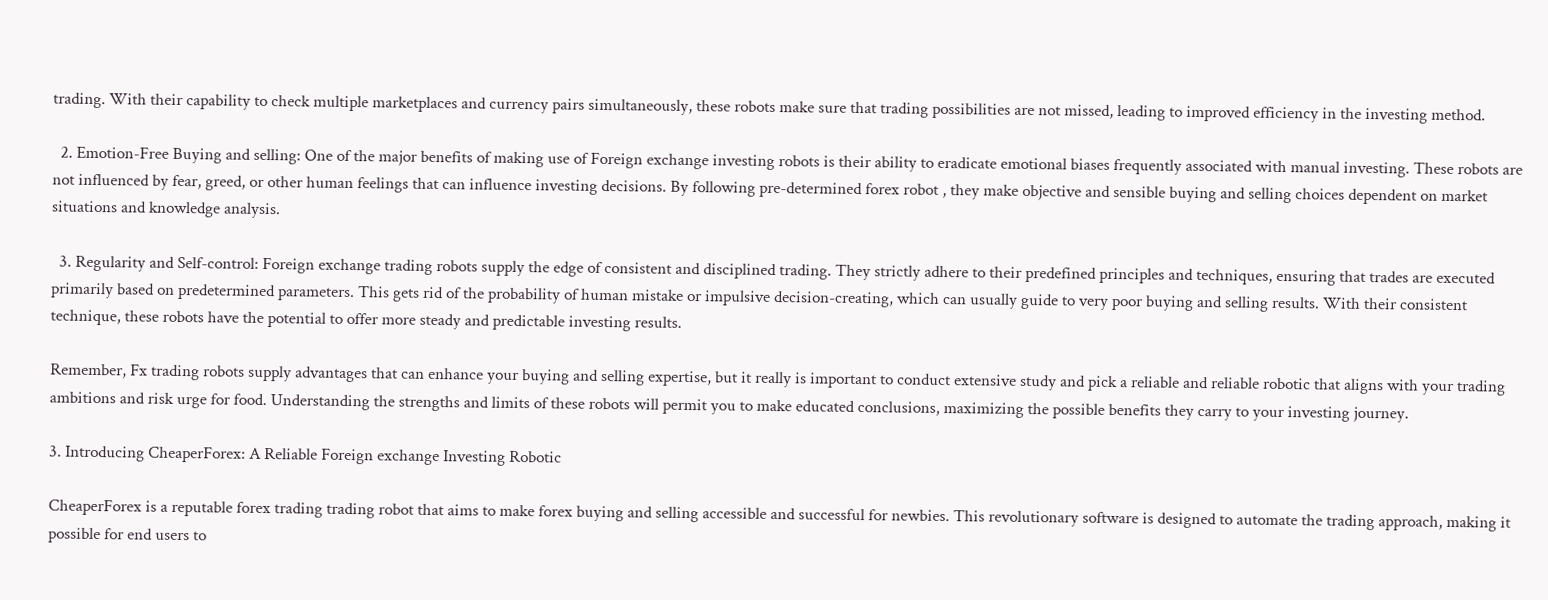trading. With their capability to check multiple marketplaces and currency pairs simultaneously, these robots make sure that trading possibilities are not missed, leading to improved efficiency in the investing method.

  2. Emotion-Free Buying and selling: One of the major benefits of making use of Foreign exchange investing robots is their ability to eradicate emotional biases frequently associated with manual investing. These robots are not influenced by fear, greed, or other human feelings that can influence investing decisions. By following pre-determined forex robot , they make objective and sensible buying and selling choices dependent on market situations and knowledge analysis.

  3. Regularity and Self-control: Foreign exchange trading robots supply the edge of consistent and disciplined trading. They strictly adhere to their predefined principles and techniques, ensuring that trades are executed primarily based on predetermined parameters. This gets rid of the probability of human mistake or impulsive decision-creating, which can usually guide to very poor buying and selling results. With their consistent technique, these robots have the potential to offer more steady and predictable investing results.

Remember, Fx trading robots supply advantages that can enhance your buying and selling expertise, but it really is important to conduct extensive study and pick a reliable and reliable robotic that aligns with your trading ambitions and risk urge for food. Understanding the strengths and limits of these robots will permit you to make educated conclusions, maximizing the possible benefits they carry to your investing journey.

3. Introducing CheaperForex: A Reliable Foreign exchange Investing Robotic

CheaperForex is a reputable forex trading trading robot that aims to make forex buying and selling accessible and successful for newbies. This revolutionary software is designed to automate the trading approach, making it possible for end users to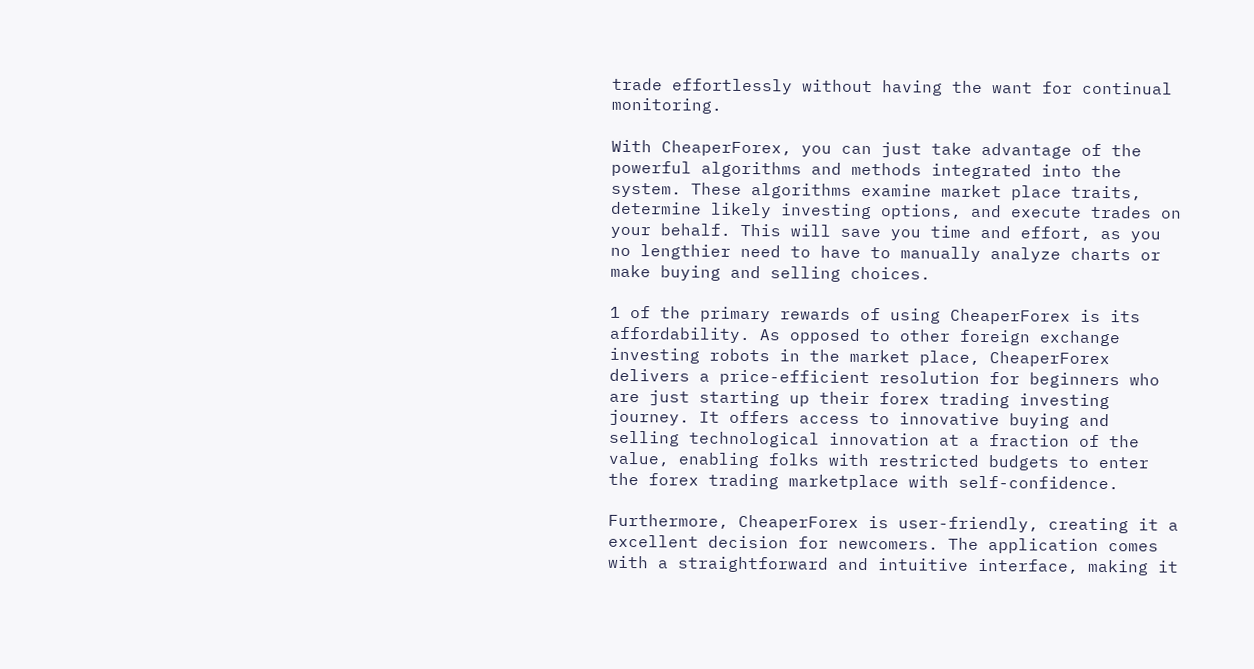trade effortlessly without having the want for continual monitoring.

With CheaperForex, you can just take advantage of the powerful algorithms and methods integrated into the system. These algorithms examine market place traits, determine likely investing options, and execute trades on your behalf. This will save you time and effort, as you no lengthier need to have to manually analyze charts or make buying and selling choices.

1 of the primary rewards of using CheaperForex is its affordability. As opposed to other foreign exchange investing robots in the market place, CheaperForex delivers a price-efficient resolution for beginners who are just starting up their forex trading investing journey. It offers access to innovative buying and selling technological innovation at a fraction of the value, enabling folks with restricted budgets to enter the forex trading marketplace with self-confidence.

Furthermore, CheaperForex is user-friendly, creating it a excellent decision for newcomers. The application comes with a straightforward and intuitive interface, making it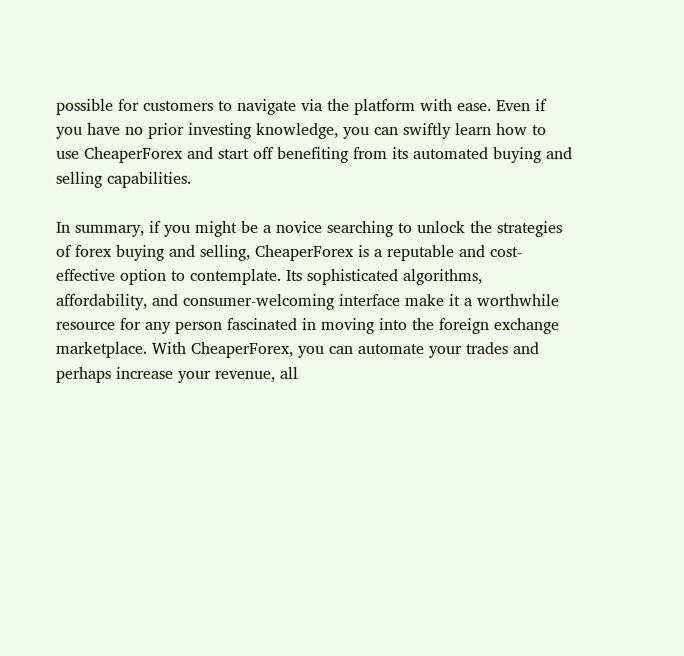possible for customers to navigate via the platform with ease. Even if you have no prior investing knowledge, you can swiftly learn how to use CheaperForex and start off benefiting from its automated buying and selling capabilities.

In summary, if you might be a novice searching to unlock the strategies of forex buying and selling, CheaperForex is a reputable and cost-effective option to contemplate. Its sophisticated algorithms, affordability, and consumer-welcoming interface make it a worthwhile resource for any person fascinated in moving into the foreign exchange marketplace. With CheaperForex, you can automate your trades and perhaps increase your revenue, all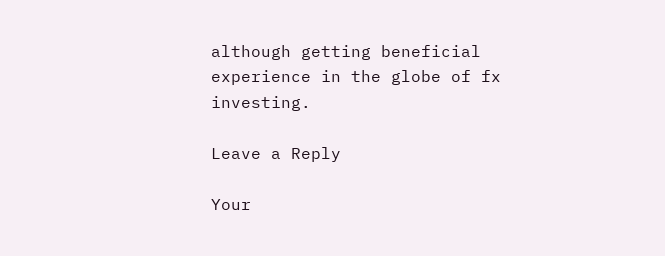although getting beneficial experience in the globe of fx investing.

Leave a Reply

Your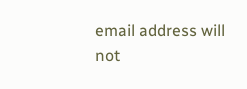email address will not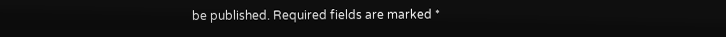be published. Required fields are marked *